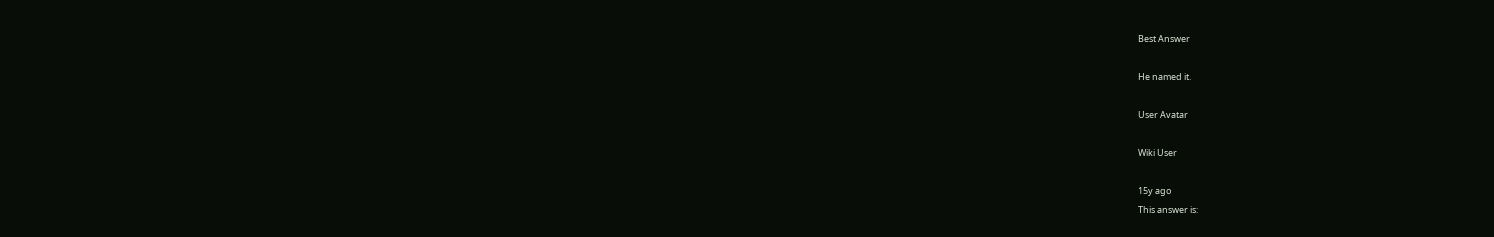Best Answer

He named it.

User Avatar

Wiki User

15y ago
This answer is: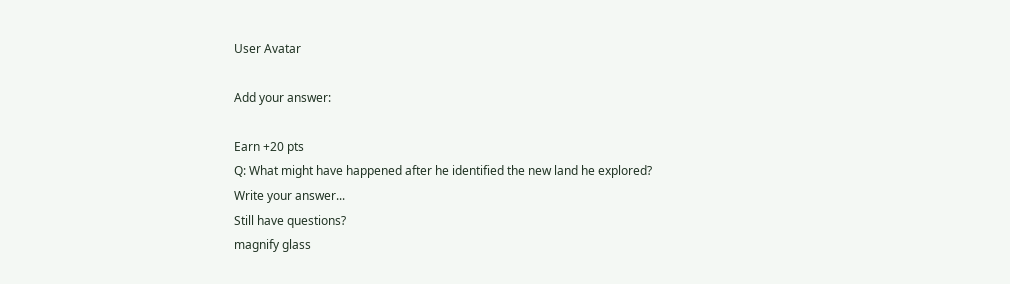User Avatar

Add your answer:

Earn +20 pts
Q: What might have happened after he identified the new land he explored?
Write your answer...
Still have questions?
magnify glass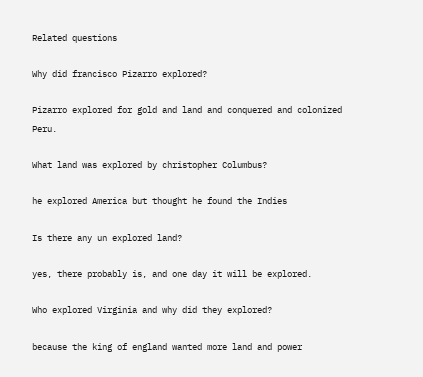Related questions

Why did francisco Pizarro explored?

Pizarro explored for gold and land and conquered and colonized Peru.

What land was explored by christopher Columbus?

he explored America but thought he found the Indies

Is there any un explored land?

yes, there probably is, and one day it will be explored.

Who explored Virginia and why did they explored?

because the king of england wanted more land and power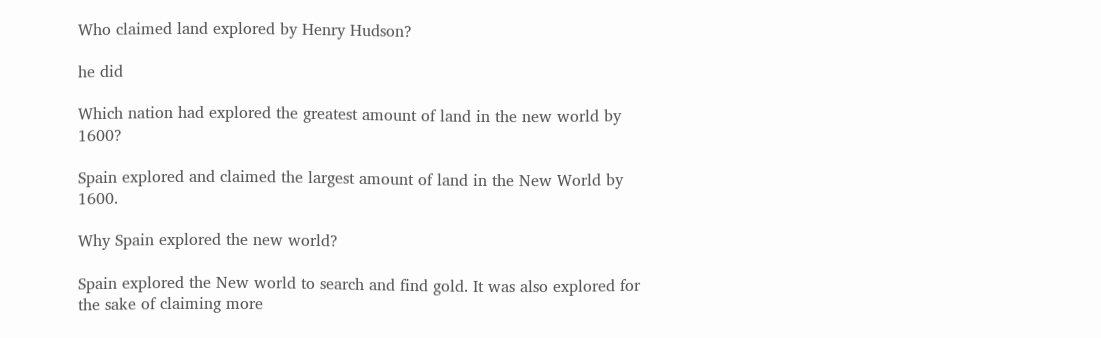Who claimed land explored by Henry Hudson?

he did

Which nation had explored the greatest amount of land in the new world by 1600?

Spain explored and claimed the largest amount of land in the New World by 1600.

Why Spain explored the new world?

Spain explored the New world to search and find gold. It was also explored for the sake of claiming more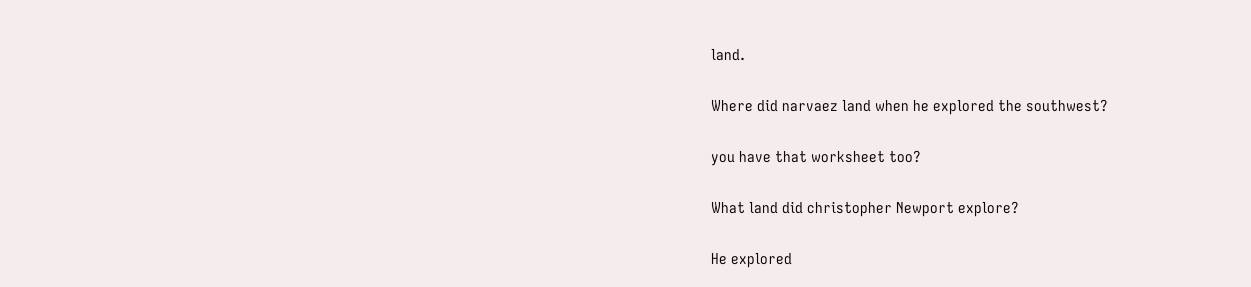land.

Where did narvaez land when he explored the southwest?

you have that worksheet too?

What land did christopher Newport explore?

He explored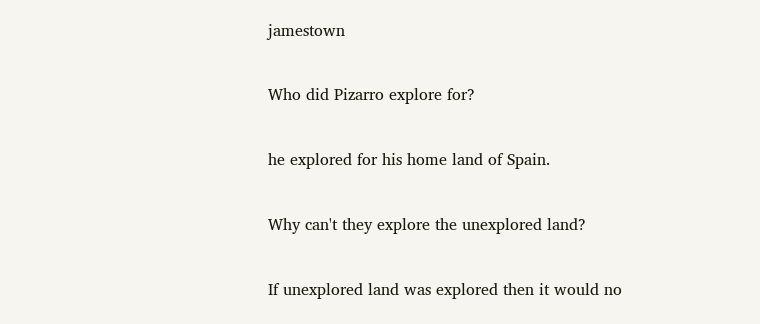jamestown

Who did Pizarro explore for?

he explored for his home land of Spain.

Why can't they explore the unexplored land?

If unexplored land was explored then it would no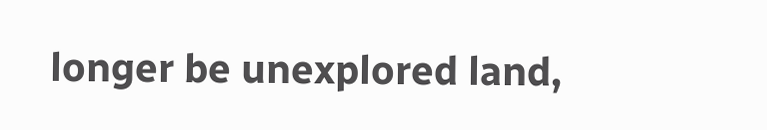longer be unexplored land,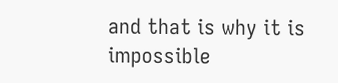and that is why it is impossible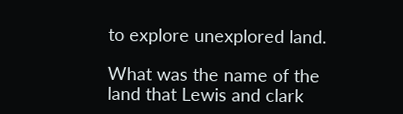to explore unexplored land.

What was the name of the land that Lewis and clark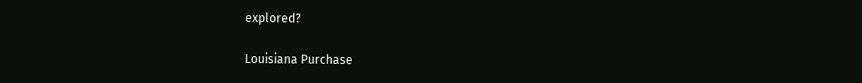explored?

Louisiana Purchase